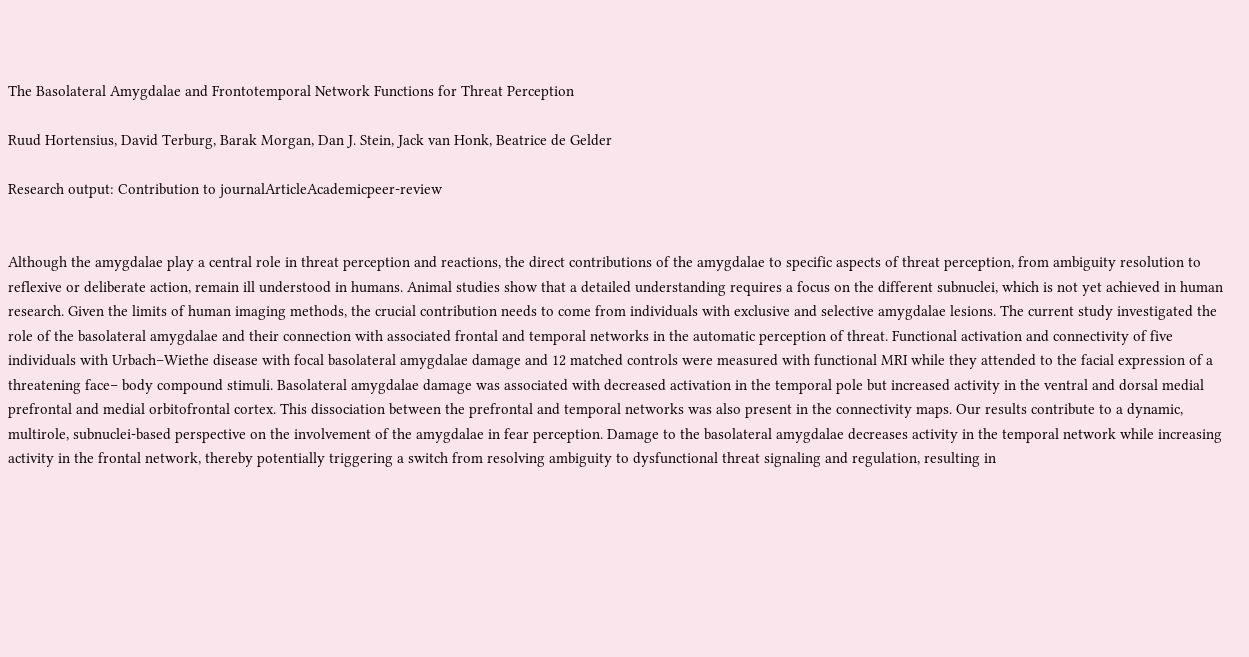The Basolateral Amygdalae and Frontotemporal Network Functions for Threat Perception

Ruud Hortensius, David Terburg, Barak Morgan, Dan J. Stein, Jack van Honk, Beatrice de Gelder

Research output: Contribution to journalArticleAcademicpeer-review


Although the amygdalae play a central role in threat perception and reactions, the direct contributions of the amygdalae to specific aspects of threat perception, from ambiguity resolution to reflexive or deliberate action, remain ill understood in humans. Animal studies show that a detailed understanding requires a focus on the different subnuclei, which is not yet achieved in human research. Given the limits of human imaging methods, the crucial contribution needs to come from individuals with exclusive and selective amygdalae lesions. The current study investigated the role of the basolateral amygdalae and their connection with associated frontal and temporal networks in the automatic perception of threat. Functional activation and connectivity of five individuals with Urbach–Wiethe disease with focal basolateral amygdalae damage and 12 matched controls were measured with functional MRI while they attended to the facial expression of a threatening face– body compound stimuli. Basolateral amygdalae damage was associated with decreased activation in the temporal pole but increased activity in the ventral and dorsal medial prefrontal and medial orbitofrontal cortex. This dissociation between the prefrontal and temporal networks was also present in the connectivity maps. Our results contribute to a dynamic, multirole, subnuclei-based perspective on the involvement of the amygdalae in fear perception. Damage to the basolateral amygdalae decreases activity in the temporal network while increasing activity in the frontal network, thereby potentially triggering a switch from resolving ambiguity to dysfunctional threat signaling and regulation, resulting in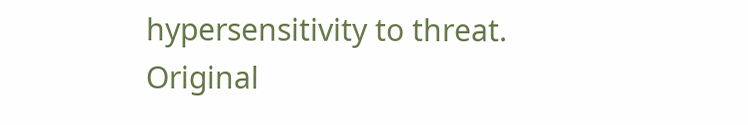hypersensitivity to threat.
Original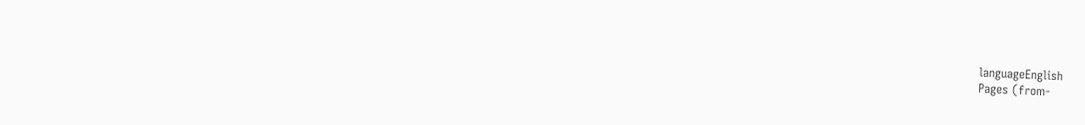languageEnglish
Pages (from-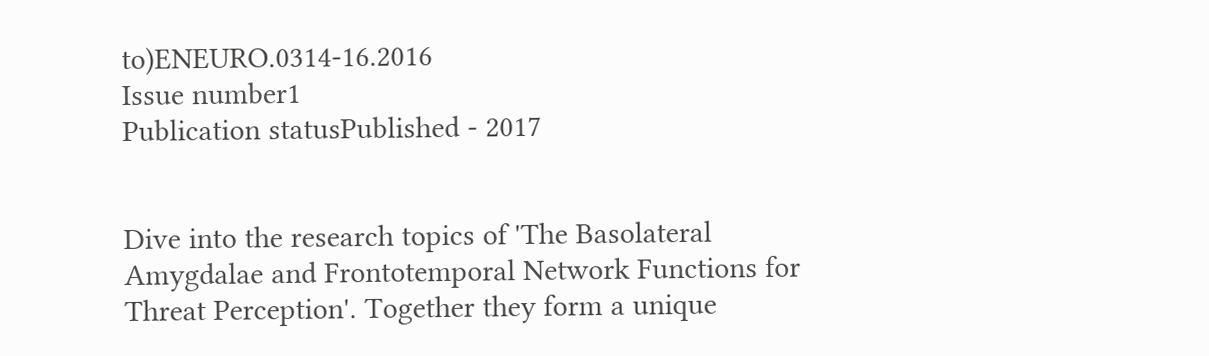to)ENEURO.0314-16.2016
Issue number1
Publication statusPublished - 2017


Dive into the research topics of 'The Basolateral Amygdalae and Frontotemporal Network Functions for Threat Perception'. Together they form a unique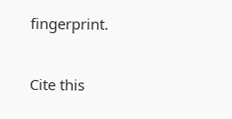fingerprint.

Cite this